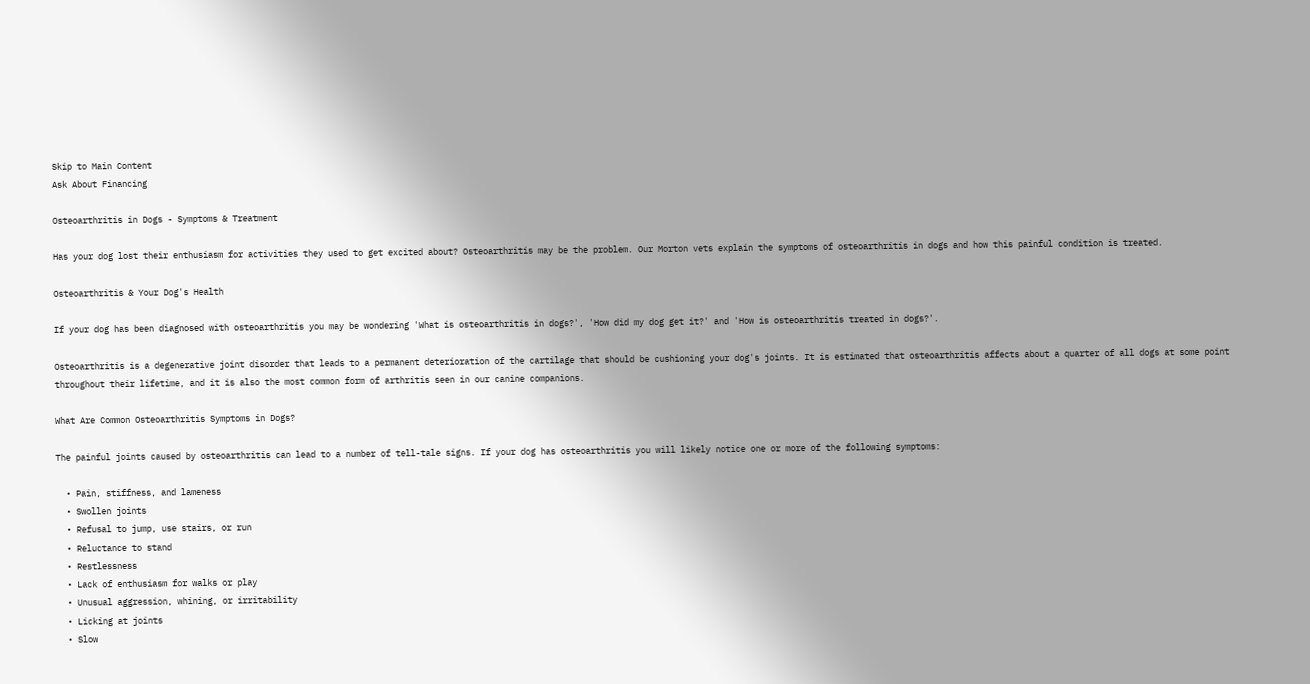Skip to Main Content
Ask About Financing

Osteoarthritis in Dogs - Symptoms & Treatment

Has your dog lost their enthusiasm for activities they used to get excited about? Osteoarthritis may be the problem. Our Morton vets explain the symptoms of osteoarthritis in dogs and how this painful condition is treated.

Osteoarthritis & Your Dog's Health

If your dog has been diagnosed with osteoarthritis you may be wondering 'What is osteoarthritis in dogs?', 'How did my dog get it?' and 'How is osteoarthritis treated in dogs?'.

Osteoarthritis is a degenerative joint disorder that leads to a permanent deterioration of the cartilage that should be cushioning your dog's joints. It is estimated that osteoarthritis affects about a quarter of all dogs at some point throughout their lifetime, and it is also the most common form of arthritis seen in our canine companions.

What Are Common Osteoarthritis Symptoms in Dogs?

The painful joints caused by osteoarthritis can lead to a number of tell-tale signs. If your dog has osteoarthritis you will likely notice one or more of the following symptoms:

  • Pain, stiffness, and lameness
  • Swollen joints
  • Refusal to jump, use stairs, or run
  • Reluctance to stand
  • Restlessness
  • Lack of enthusiasm for walks or play
  • Unusual aggression, whining, or irritability
  • Licking at joints
  • Slow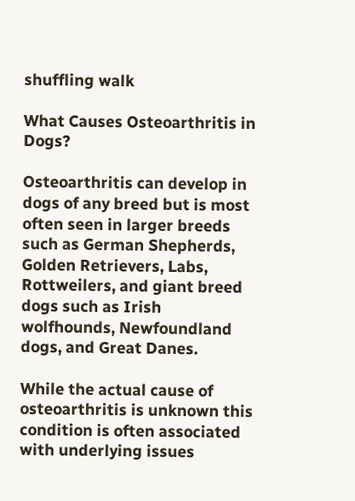shuffling walk

What Causes Osteoarthritis in Dogs?

Osteoarthritis can develop in dogs of any breed but is most often seen in larger breeds such as German Shepherds, Golden Retrievers, Labs, Rottweilers, and giant breed dogs such as Irish wolfhounds, Newfoundland dogs, and Great Danes.

While the actual cause of osteoarthritis is unknown this condition is often associated with underlying issues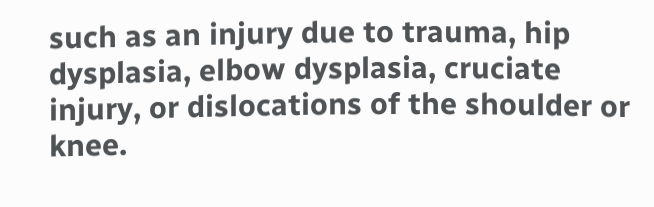such as an injury due to trauma, hip dysplasia, elbow dysplasia, cruciate injury, or dislocations of the shoulder or knee.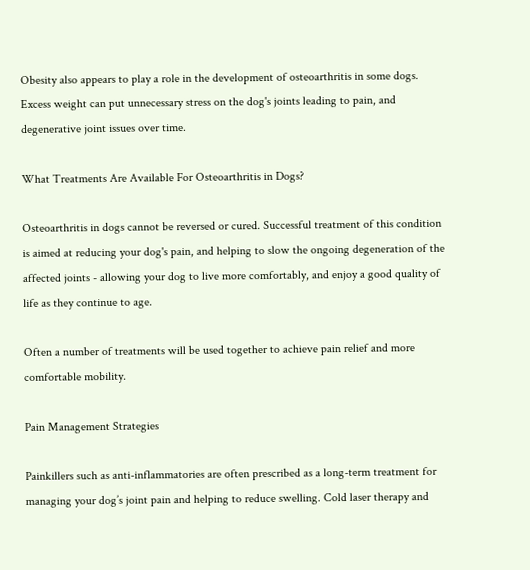Obesity also appears to play a role in the development of osteoarthritis in some dogs. Excess weight can put unnecessary stress on the dog's joints leading to pain, and degenerative joint issues over time.

What Treatments Are Available For Osteoarthritis in Dogs?

Osteoarthritis in dogs cannot be reversed or cured. Successful treatment of this condition is aimed at reducing your dog's pain, and helping to slow the ongoing degeneration of the affected joints - allowing your dog to live more comfortably, and enjoy a good quality of life as they continue to age.

Often a number of treatments will be used together to achieve pain relief and more comfortable mobility.

Pain Management Strategies

Painkillers such as anti-inflammatories are often prescribed as a long-term treatment for managing your dog’s joint pain and helping to reduce swelling. Cold laser therapy and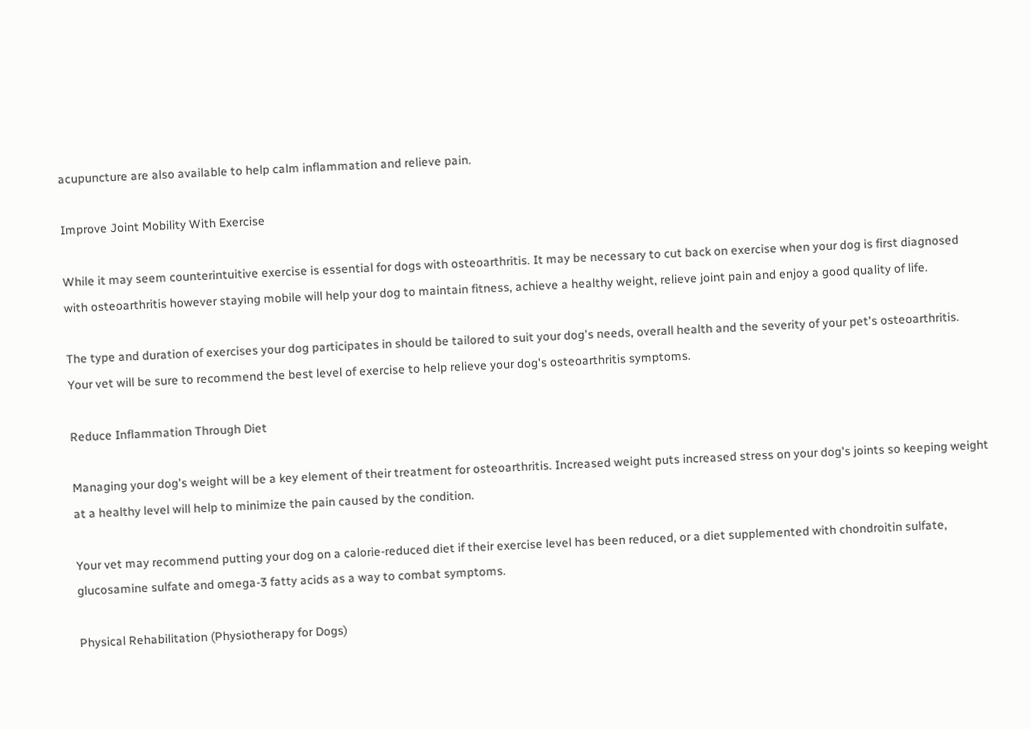acupuncture are also available to help calm inflammation and relieve pain.

Improve Joint Mobility With Exercise

While it may seem counterintuitive exercise is essential for dogs with osteoarthritis. It may be necessary to cut back on exercise when your dog is first diagnosed with osteoarthritis however staying mobile will help your dog to maintain fitness, achieve a healthy weight, relieve joint pain and enjoy a good quality of life.

The type and duration of exercises your dog participates in should be tailored to suit your dog's needs, overall health and the severity of your pet's osteoarthritis. Your vet will be sure to recommend the best level of exercise to help relieve your dog's osteoarthritis symptoms.

Reduce Inflammation Through Diet

Managing your dog's weight will be a key element of their treatment for osteoarthritis. Increased weight puts increased stress on your dog's joints so keeping weight at a healthy level will help to minimize the pain caused by the condition.

Your vet may recommend putting your dog on a calorie-reduced diet if their exercise level has been reduced, or a diet supplemented with chondroitin sulfate, glucosamine sulfate and omega-3 fatty acids as a way to combat symptoms.

Physical Rehabilitation (Physiotherapy for Dogs)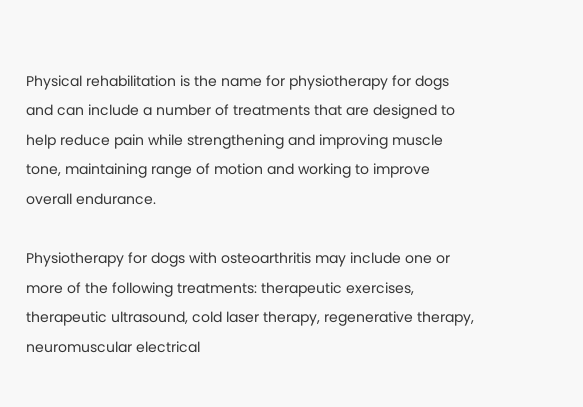Physical rehabilitation is the name for physiotherapy for dogs and can include a number of treatments that are designed to help reduce pain while strengthening and improving muscle tone, maintaining range of motion and working to improve overall endurance.

Physiotherapy for dogs with osteoarthritis may include one or more of the following treatments: therapeutic exercises, therapeutic ultrasound, cold laser therapy, regenerative therapy, neuromuscular electrical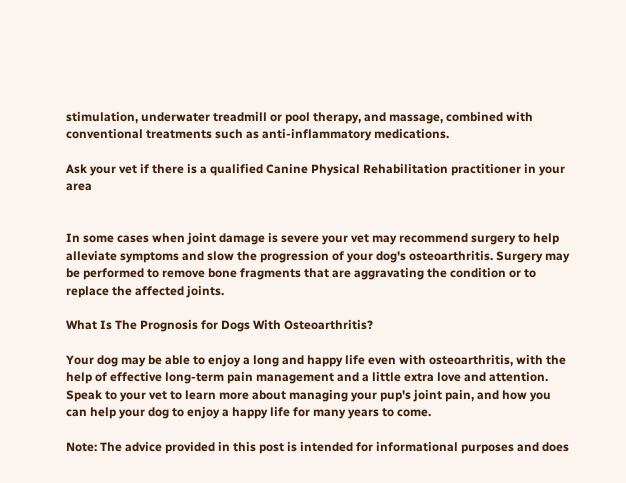stimulation, underwater treadmill or pool therapy, and massage, combined with conventional treatments such as anti-inflammatory medications.

Ask your vet if there is a qualified Canine Physical Rehabilitation practitioner in your area


In some cases when joint damage is severe your vet may recommend surgery to help alleviate symptoms and slow the progression of your dog's osteoarthritis. Surgery may be performed to remove bone fragments that are aggravating the condition or to replace the affected joints.

What Is The Prognosis for Dogs With Osteoarthritis?

Your dog may be able to enjoy a long and happy life even with osteoarthritis, with the help of effective long-term pain management and a little extra love and attention. Speak to your vet to learn more about managing your pup's joint pain, and how you can help your dog to enjoy a happy life for many years to come.

Note: The advice provided in this post is intended for informational purposes and does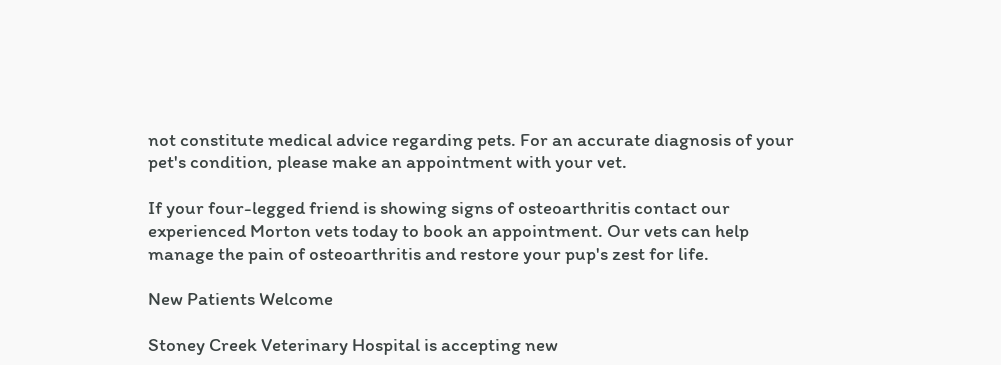not constitute medical advice regarding pets. For an accurate diagnosis of your pet's condition, please make an appointment with your vet.

If your four-legged friend is showing signs of osteoarthritis contact our experienced Morton vets today to book an appointment. Our vets can help manage the pain of osteoarthritis and restore your pup's zest for life.

New Patients Welcome

Stoney Creek Veterinary Hospital is accepting new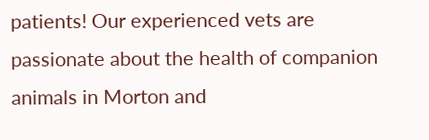patients! Our experienced vets are passionate about the health of companion animals in Morton and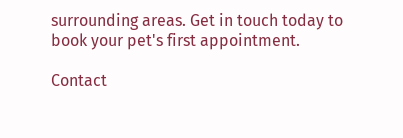surrounding areas. Get in touch today to book your pet's first appointment.

Contact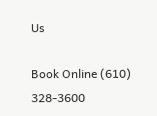Us

Book Online (610) 328-3600